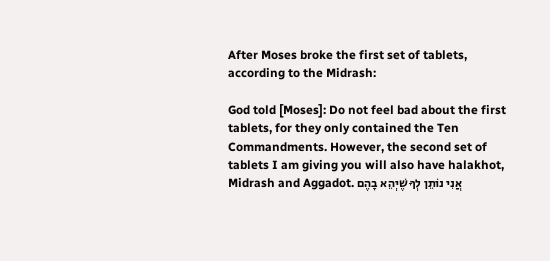After Moses broke the first set of tablets, according to the Midrash:

God told [Moses]: Do not feel bad about the first tablets, for they only contained the Ten Commandments. However, the second set of tablets I am giving you will also have halakhot, Midrash and Aggadot. אֲנִי נוֹתֵן לְךָ שֶׁיְהֵא בָהֶם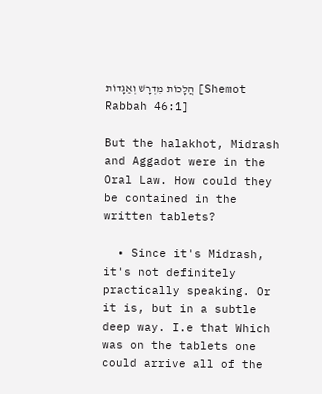הֲלָכוֹת מִדְרָשׁ וְאַגָּדוֹת [Shemot Rabbah 46:1]

But the halakhot, Midrash and Aggadot were in the Oral Law. How could they be contained in the written tablets?

  • Since it's Midrash, it's not definitely practically speaking. Or it is, but in a subtle deep way. I.e that Which was on the tablets one could arrive all of the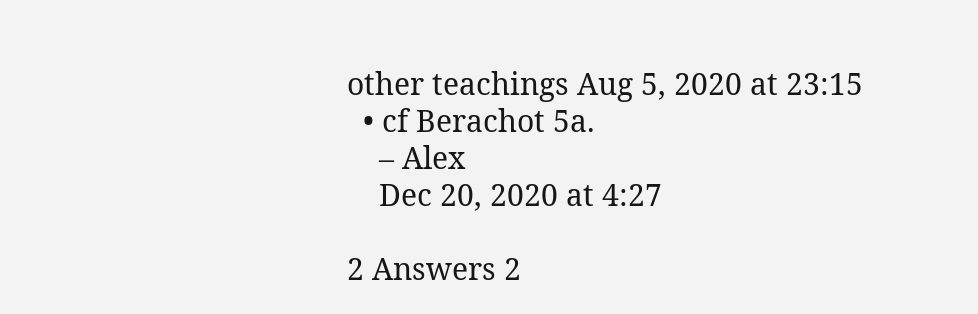other teachings Aug 5, 2020 at 23:15
  • cf Berachot 5a.
    – Alex
    Dec 20, 2020 at 4:27

2 Answers 2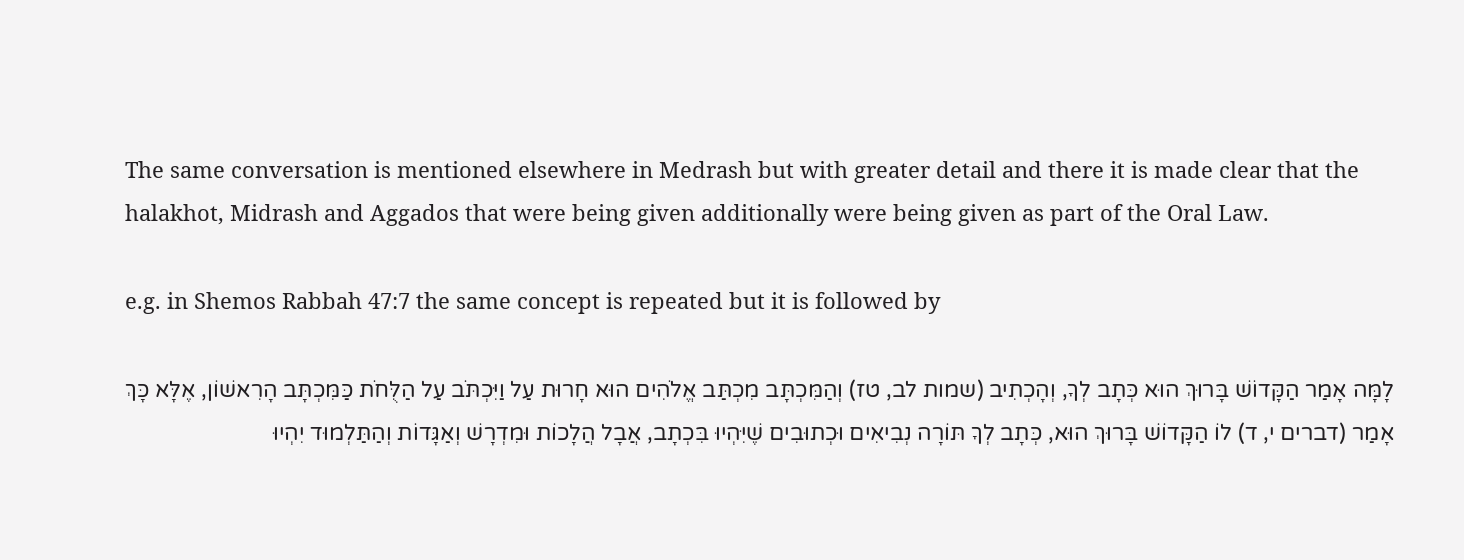The same conversation is mentioned elsewhere in Medrash but with greater detail and there it is made clear that the halakhot, Midrash and Aggados that were being given additionally were being given as part of the Oral Law.

e.g. in Shemos Rabbah 47:7 the same concept is repeated but it is followed by

לָמָּה אָמַר הַקָּדוֹשׁ בָּרוּךְ הוּא כְּתָב לְךָ, וְהָכְתִיב (שמות לב, טז) וְהַמִּכְתָּב מִכְתַּב אֱלֹהִים הוּא חָרוּת עַל וַיִּכְתֹּב עַל הַלֻּחֹת כַּמִּכְתָּב הָרִאשׁוֹן, אֶלָּא כָּךְ אָמַר (דברים י, ד) לוֹ הַקָּדוֹשׁ בָּרוּךְ הוּא, כְּתָב לְךָ תּוֹרָה נְבִיאִים וּכְתוּבִים שֶׁיִּהְיוּ בִּכְתָב, אֲבָל הֲלָכוֹת וּמִדְרָשׁ וְאַגָּדוֹת וְהַתַּלְמוּד יִהְיוּ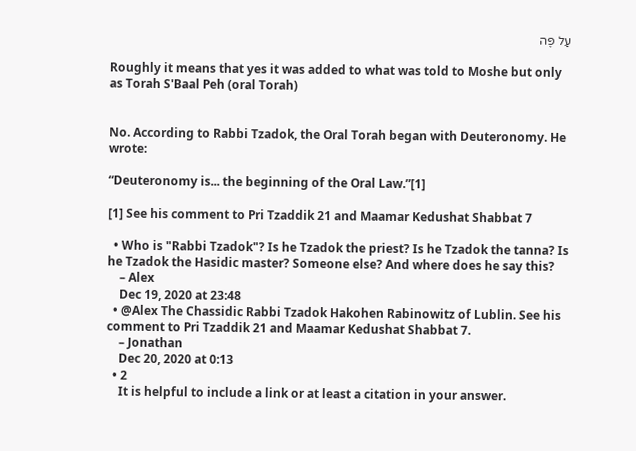עַל פֶּה

Roughly it means that yes it was added to what was told to Moshe but only as Torah S'Baal Peh (oral Torah)


No. According to Rabbi Tzadok, the Oral Torah began with Deuteronomy. He wrote:

“Deuteronomy is... the beginning of the Oral Law.”[1]

[1] See his comment to Pri Tzaddik 21 and Maamar Kedushat Shabbat 7

  • Who is "Rabbi Tzadok"? Is he Tzadok the priest? Is he Tzadok the tanna? Is he Tzadok the Hasidic master? Someone else? And where does he say this?
    – Alex
    Dec 19, 2020 at 23:48
  • @Alex The Chassidic Rabbi Tzadok Hakohen Rabinowitz of Lublin. See his comment to Pri Tzaddik 21 and Maamar Kedushat Shabbat 7.
    – Jonathan
    Dec 20, 2020 at 0:13
  • 2
    It is helpful to include a link or at least a citation in your answer.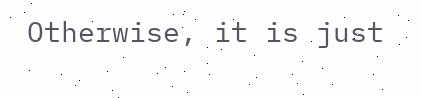Otherwise, it is just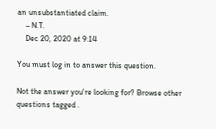an unsubstantiated claim.
    – N.T.
    Dec 20, 2020 at 9:14

You must log in to answer this question.

Not the answer you're looking for? Browse other questions tagged .